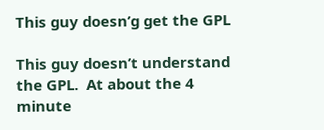This guy doesn’g get the GPL

This guy doesn’t understand the GPL.  At about the 4 minute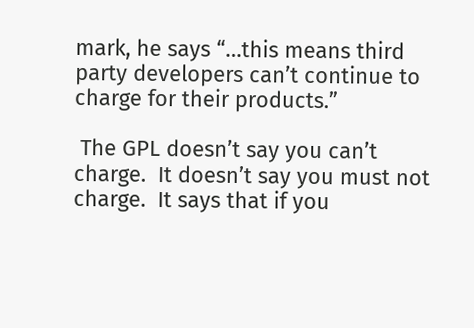mark, he says “…this means third party developers can’t continue to charge for their products.”

 The GPL doesn’t say you can’t charge.  It doesn’t say you must not charge.  It says that if you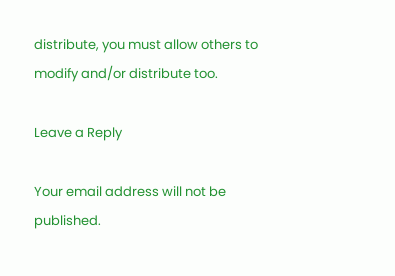distribute, you must allow others to modify and/or distribute too.

Leave a Reply

Your email address will not be published.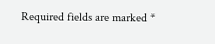Required fields are marked *